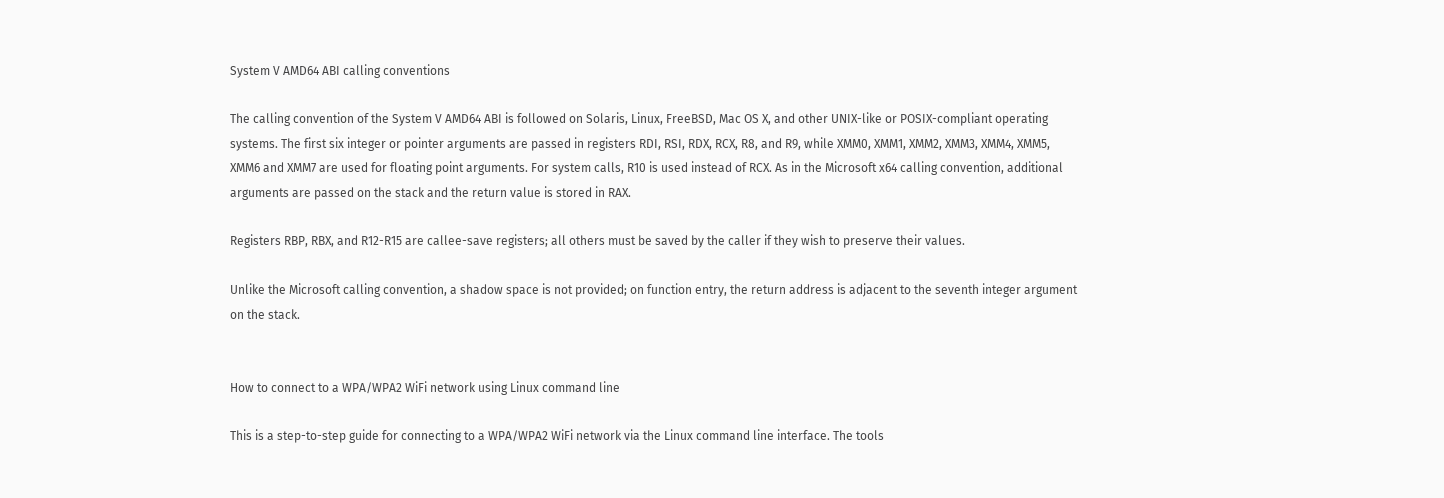System V AMD64 ABI calling conventions

The calling convention of the System V AMD64 ABI is followed on Solaris, Linux, FreeBSD, Mac OS X, and other UNIX-like or POSIX-compliant operating systems. The first six integer or pointer arguments are passed in registers RDI, RSI, RDX, RCX, R8, and R9, while XMM0, XMM1, XMM2, XMM3, XMM4, XMM5, XMM6 and XMM7 are used for floating point arguments. For system calls, R10 is used instead of RCX. As in the Microsoft x64 calling convention, additional arguments are passed on the stack and the return value is stored in RAX.

Registers RBP, RBX, and R12-R15 are callee-save registers; all others must be saved by the caller if they wish to preserve their values.

Unlike the Microsoft calling convention, a shadow space is not provided; on function entry, the return address is adjacent to the seventh integer argument on the stack.


How to connect to a WPA/WPA2 WiFi network using Linux command line

This is a step-to-step guide for connecting to a WPA/WPA2 WiFi network via the Linux command line interface. The tools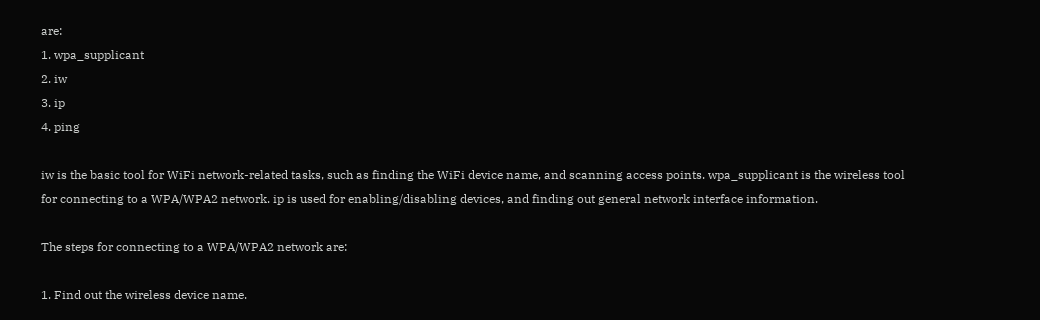are:
1. wpa_supplicant
2. iw
3. ip
4. ping

iw is the basic tool for WiFi network-related tasks, such as finding the WiFi device name, and scanning access points. wpa_supplicant is the wireless tool for connecting to a WPA/WPA2 network. ip is used for enabling/disabling devices, and finding out general network interface information.

The steps for connecting to a WPA/WPA2 network are:

1. Find out the wireless device name.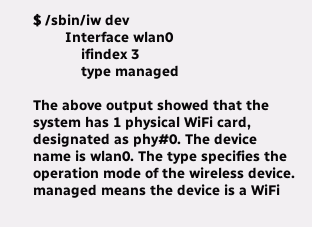$ /sbin/iw dev
        Interface wlan0
            ifindex 3
            type managed

The above output showed that the system has 1 physical WiFi card, designated as phy#0. The device name is wlan0. The type specifies the operation mode of the wireless device. managed means the device is a WiFi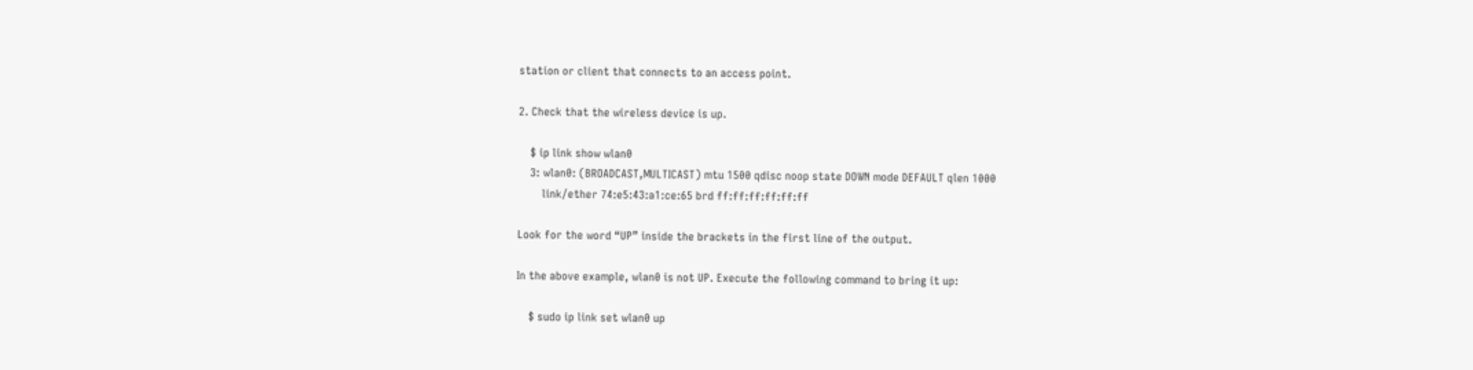station or client that connects to an access point.

2. Check that the wireless device is up.

    $ ip link show wlan0
    3: wlan0: (BROADCAST,MULTICAST) mtu 1500 qdisc noop state DOWN mode DEFAULT qlen 1000
        link/ether 74:e5:43:a1:ce:65 brd ff:ff:ff:ff:ff:ff

Look for the word “UP” inside the brackets in the first line of the output.

In the above example, wlan0 is not UP. Execute the following command to bring it up:

    $ sudo ip link set wlan0 up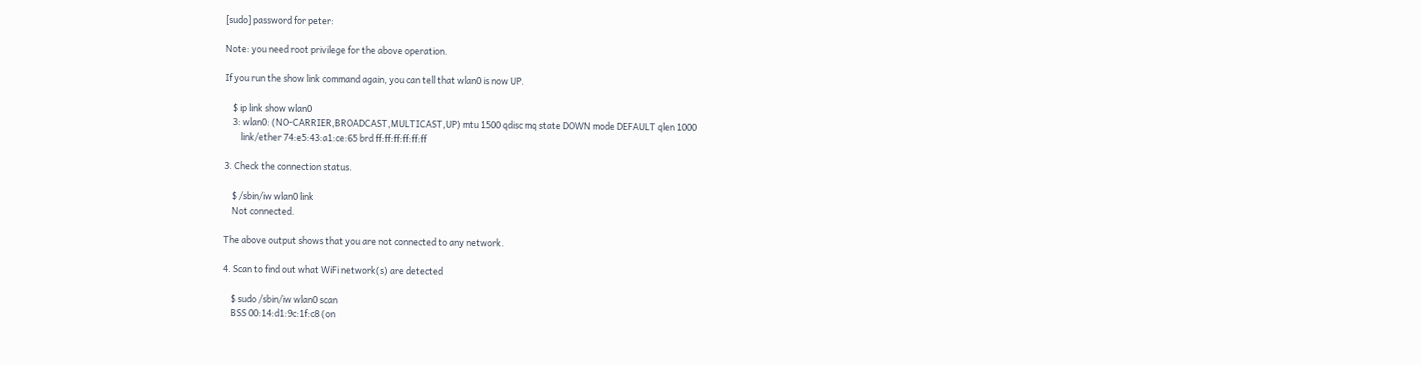[sudo] password for peter:

Note: you need root privilege for the above operation.

If you run the show link command again, you can tell that wlan0 is now UP.

    $ ip link show wlan0
    3: wlan0: (NO-CARRIER,BROADCAST,MULTICAST,UP) mtu 1500 qdisc mq state DOWN mode DEFAULT qlen 1000
        link/ether 74:e5:43:a1:ce:65 brd ff:ff:ff:ff:ff:ff

3. Check the connection status.

    $ /sbin/iw wlan0 link
    Not connected.

The above output shows that you are not connected to any network.

4. Scan to find out what WiFi network(s) are detected

    $ sudo /sbin/iw wlan0 scan
    BSS 00:14:d1:9c:1f:c8 (on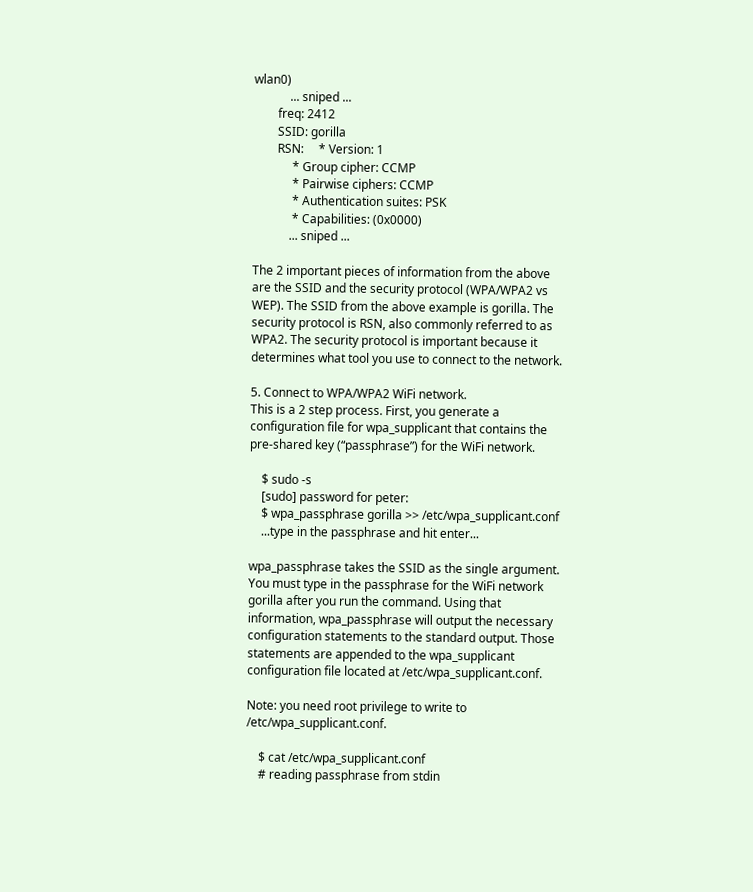wlan0)
            ... sniped ...
        freq: 2412
        SSID: gorilla
        RSN:     * Version: 1
             * Group cipher: CCMP
             * Pairwise ciphers: CCMP
             * Authentication suites: PSK
             * Capabilities: (0x0000)
            ... sniped ...

The 2 important pieces of information from the above are the SSID and the security protocol (WPA/WPA2 vs WEP). The SSID from the above example is gorilla. The security protocol is RSN, also commonly referred to as WPA2. The security protocol is important because it determines what tool you use to connect to the network.

5. Connect to WPA/WPA2 WiFi network.
This is a 2 step process. First, you generate a configuration file for wpa_supplicant that contains the pre-shared key (“passphrase”) for the WiFi network.

    $ sudo -s
    [sudo] password for peter:
    $ wpa_passphrase gorilla >> /etc/wpa_supplicant.conf
    ...type in the passphrase and hit enter...

wpa_passphrase takes the SSID as the single argument. You must type in the passphrase for the WiFi network gorilla after you run the command. Using that information, wpa_passphrase will output the necessary configuration statements to the standard output. Those statements are appended to the wpa_supplicant configuration file located at /etc/wpa_supplicant.conf.

Note: you need root privilege to write to /etc/wpa_supplicant.conf.

    $ cat /etc/wpa_supplicant.conf
    # reading passphrase from stdin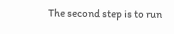The second step is to run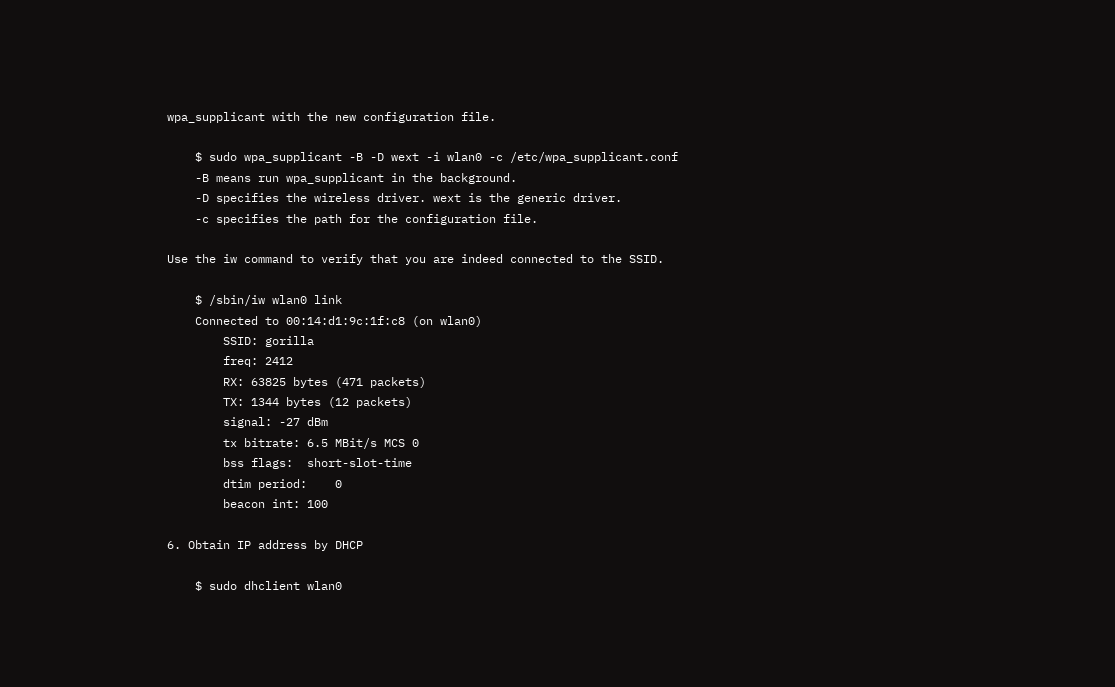wpa_supplicant with the new configuration file.

    $ sudo wpa_supplicant -B -D wext -i wlan0 -c /etc/wpa_supplicant.conf
    -B means run wpa_supplicant in the background.
    -D specifies the wireless driver. wext is the generic driver.
    -c specifies the path for the configuration file.

Use the iw command to verify that you are indeed connected to the SSID.

    $ /sbin/iw wlan0 link
    Connected to 00:14:d1:9c:1f:c8 (on wlan0)
        SSID: gorilla
        freq: 2412
        RX: 63825 bytes (471 packets)
        TX: 1344 bytes (12 packets)
        signal: -27 dBm
        tx bitrate: 6.5 MBit/s MCS 0
        bss flags:  short-slot-time
        dtim period:    0
        beacon int: 100

6. Obtain IP address by DHCP

    $ sudo dhclient wlan0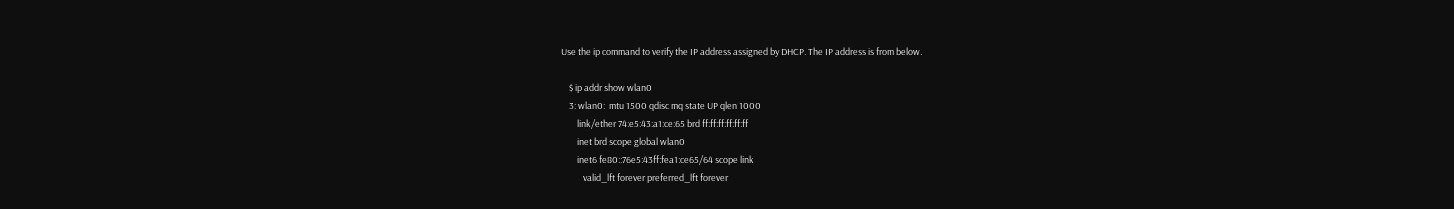Use the ip command to verify the IP address assigned by DHCP. The IP address is from below.

    $ ip addr show wlan0
    3: wlan0:  mtu 1500 qdisc mq state UP qlen 1000
        link/ether 74:e5:43:a1:ce:65 brd ff:ff:ff:ff:ff:ff
        inet brd scope global wlan0
        inet6 fe80::76e5:43ff:fea1:ce65/64 scope link
           valid_lft forever preferred_lft forever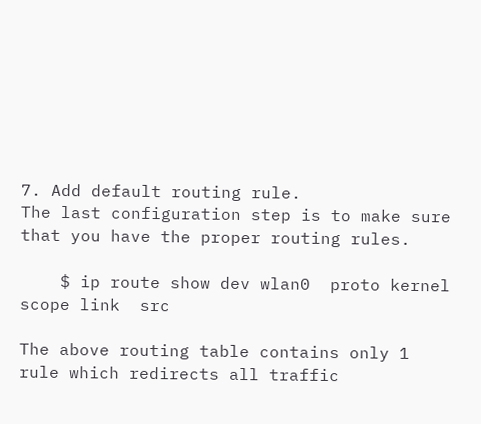7. Add default routing rule.
The last configuration step is to make sure that you have the proper routing rules.

    $ ip route show dev wlan0  proto kernel  scope link  src

The above routing table contains only 1 rule which redirects all traffic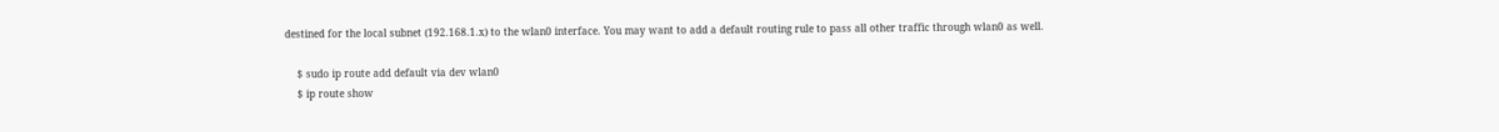destined for the local subnet (192.168.1.x) to the wlan0 interface. You may want to add a default routing rule to pass all other traffic through wlan0 as well.

    $ sudo ip route add default via dev wlan0
    $ ip route show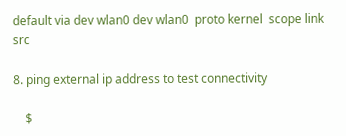default via dev wlan0 dev wlan0  proto kernel  scope link  src

8. ping external ip address to test connectivity

    $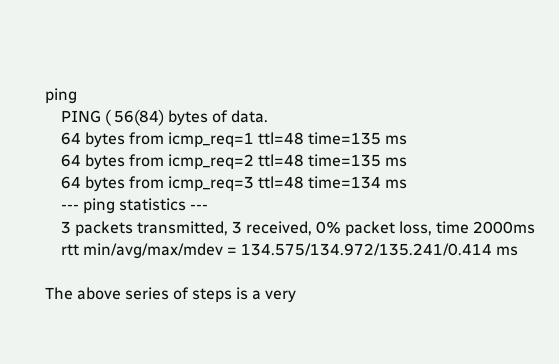ping
    PING ( 56(84) bytes of data.
    64 bytes from icmp_req=1 ttl=48 time=135 ms
    64 bytes from icmp_req=2 ttl=48 time=135 ms
    64 bytes from icmp_req=3 ttl=48 time=134 ms
    --- ping statistics ---
    3 packets transmitted, 3 received, 0% packet loss, time 2000ms
    rtt min/avg/max/mdev = 134.575/134.972/135.241/0.414 ms

The above series of steps is a very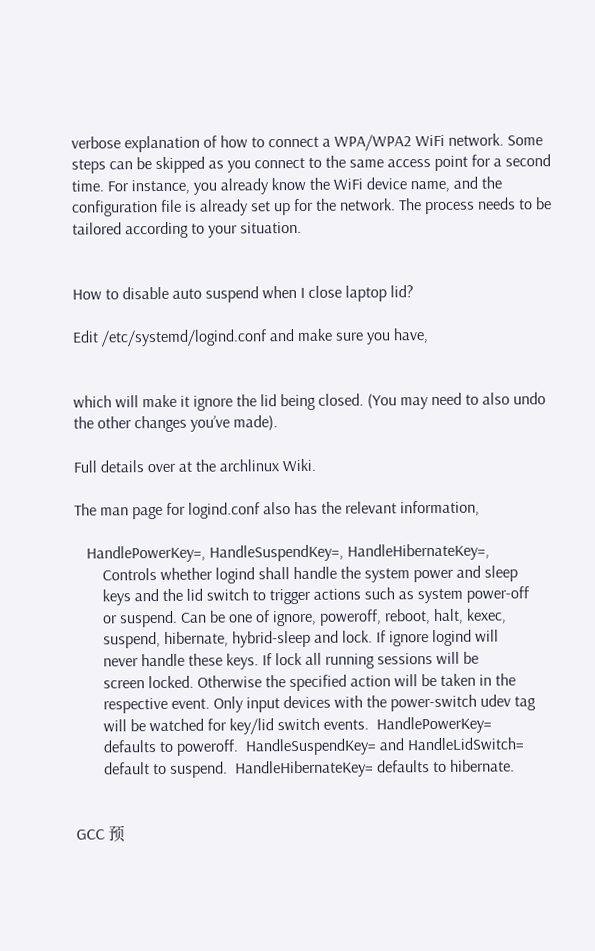verbose explanation of how to connect a WPA/WPA2 WiFi network. Some steps can be skipped as you connect to the same access point for a second time. For instance, you already know the WiFi device name, and the configuration file is already set up for the network. The process needs to be tailored according to your situation.


How to disable auto suspend when I close laptop lid?

Edit /etc/systemd/logind.conf and make sure you have,


which will make it ignore the lid being closed. (You may need to also undo the other changes you’ve made).

Full details over at the archlinux Wiki.

The man page for logind.conf also has the relevant information,

   HandlePowerKey=, HandleSuspendKey=, HandleHibernateKey=,
       Controls whether logind shall handle the system power and sleep
       keys and the lid switch to trigger actions such as system power-off
       or suspend. Can be one of ignore, poweroff, reboot, halt, kexec,
       suspend, hibernate, hybrid-sleep and lock. If ignore logind will
       never handle these keys. If lock all running sessions will be
       screen locked. Otherwise the specified action will be taken in the
       respective event. Only input devices with the power-switch udev tag
       will be watched for key/lid switch events.  HandlePowerKey=
       defaults to poweroff.  HandleSuspendKey= and HandleLidSwitch=
       default to suspend.  HandleHibernateKey= defaults to hibernate.


GCC 预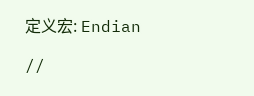定义宏: Endian

//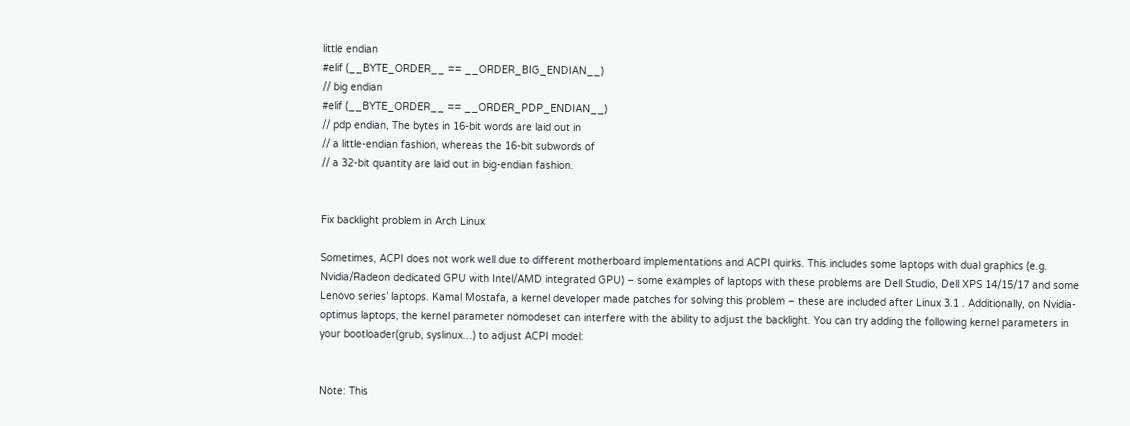little endian
#elif (__BYTE_ORDER__ == __ORDER_BIG_ENDIAN__)
// big endian
#elif (__BYTE_ORDER__ == __ORDER_PDP_ENDIAN__)
// pdp endian, The bytes in 16-bit words are laid out in
// a little-endian fashion, whereas the 16-bit subwords of
// a 32-bit quantity are laid out in big-endian fashion.


Fix backlight problem in Arch Linux

Sometimes, ACPI does not work well due to different motherboard implementations and ACPI quirks. This includes some laptops with dual graphics (e.g. Nvidia/Radeon dedicated GPU with Intel/AMD integrated GPU) – some examples of laptops with these problems are Dell Studio, Dell XPS 14/15/17 and some Lenovo series’ laptops. Kamal Mostafa, a kernel developer made patches for solving this problem – these are included after Linux 3.1 . Additionally, on Nvidia-optimus laptops, the kernel parameter nomodeset can interfere with the ability to adjust the backlight. You can try adding the following kernel parameters in your bootloader(grub, syslinux…) to adjust ACPI model:


Note: This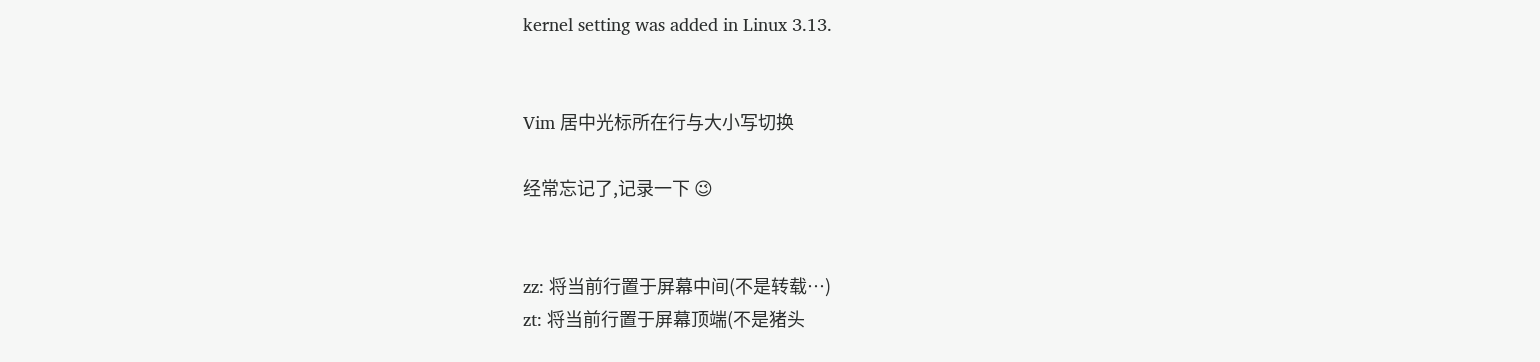kernel setting was added in Linux 3.13.


Vim 居中光标所在行与大小写切换

经常忘记了,记录一下 😉


zz: 将当前行置于屏幕中间(不是转载…)
zt: 将当前行置于屏幕顶端(不是猪头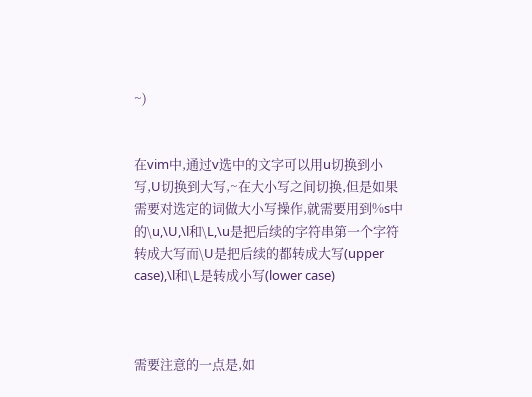~)


在vim中,通过v选中的文字可以用u切换到小写,U切换到大写,~在大小写之间切换,但是如果需要对选定的词做大小写操作,就需要用到%s中的\u,\U,\l和\L,\u是把后续的字符串第一个字符转成大写而\U是把后续的都转成大写(upper case),\l和\L是转成小写(lower case)



需要注意的一点是,如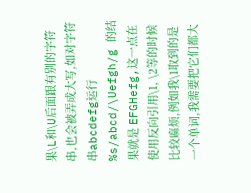果\L和\U后面跟有别的字符串,也会被弄成大写,如对字符串abcdefg运行 %s/abcd/\Uefgh/g 的结果就是 EFGHefg,这一点在使用反向引用\1, \2等的时候比较麻烦,例如我\1取到的是一个单词,我需要把它们都大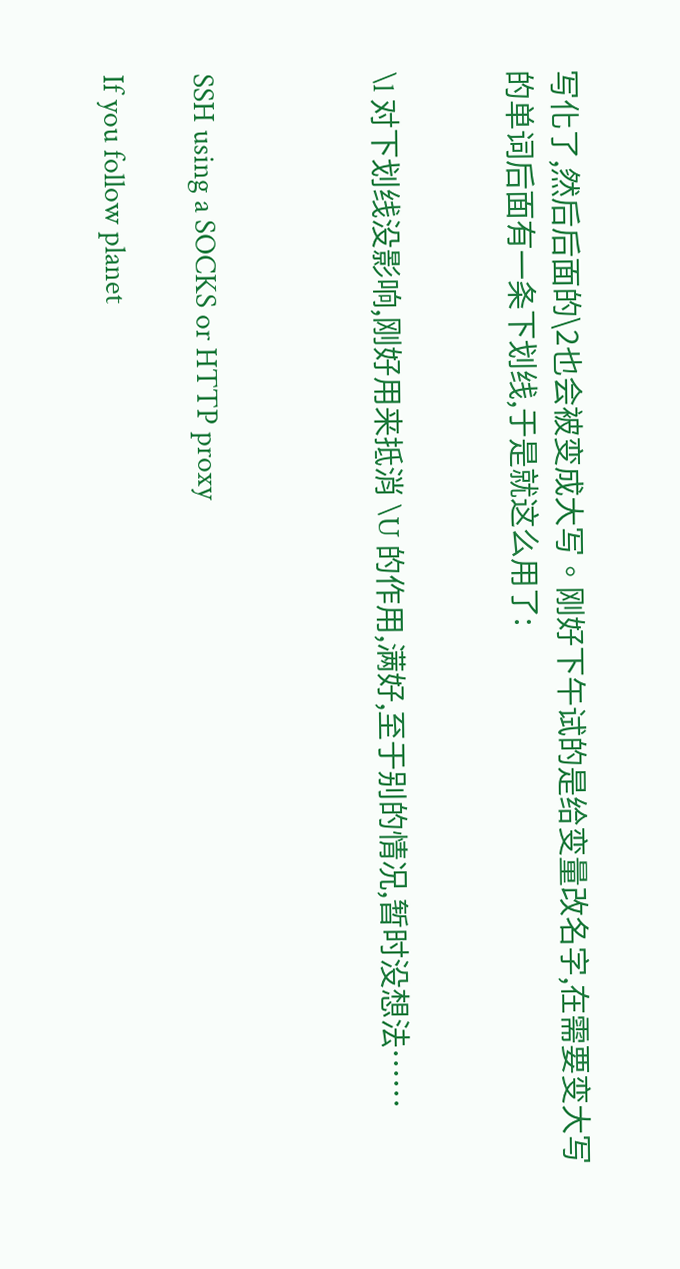写化了,然后后面的\2也会被变成大写。刚好下午试的是给变量改名字,在需要变大写的单词后面有一条下划线,于是就这么用了:


\l 对下划线没影响,刚好用来抵消 \U 的作用,满好,至于别的情况,暂时没想法……



SSH using a SOCKS or HTTP proxy

If you follow planet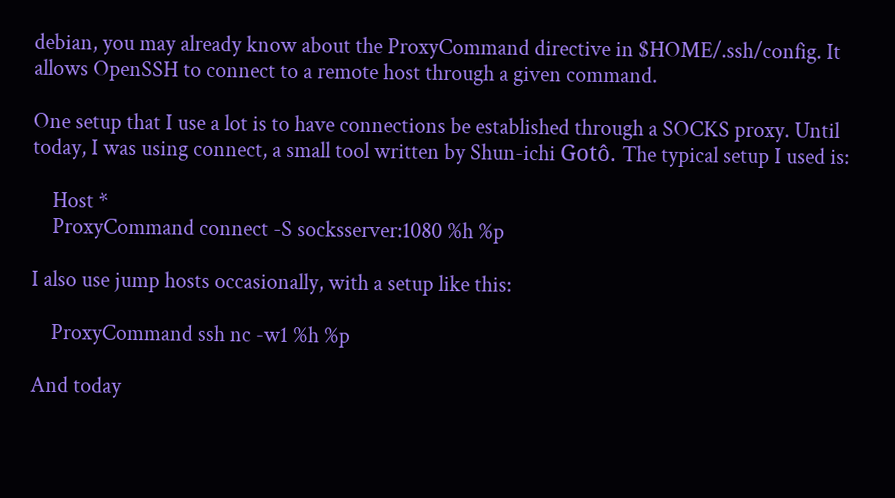debian, you may already know about the ProxyCommand directive in $HOME/.ssh/config. It allows OpenSSH to connect to a remote host through a given command.

One setup that I use a lot is to have connections be established through a SOCKS proxy. Until today, I was using connect, a small tool written by Shun-ichi Gotô. The typical setup I used is:

    Host *
    ProxyCommand connect -S socksserver:1080 %h %p

I also use jump hosts occasionally, with a setup like this:

    ProxyCommand ssh nc -w1 %h %p

And today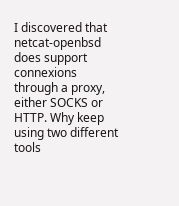I discovered that netcat-openbsd does support connexions through a proxy, either SOCKS or HTTP. Why keep using two different tools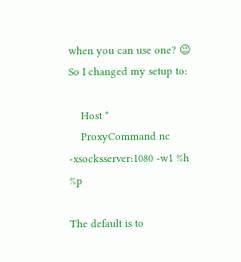when you can use one? 😉 So I changed my setup to:

    Host *
    ProxyCommand nc -xsocksserver:1080 -w1 %h %p

The default is to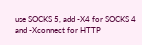use SOCKS 5, add -X4 for SOCKS 4 and -Xconnect for HTTP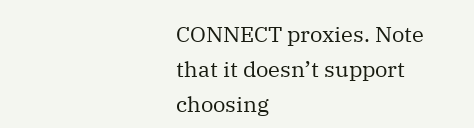CONNECT proxies. Note that it doesn’t support choosing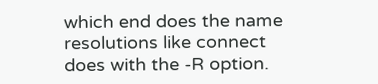which end does the name resolutions like connect does with the -R option.